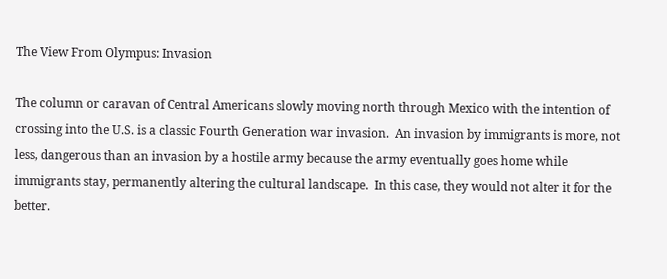The View From Olympus: Invasion

The column or caravan of Central Americans slowly moving north through Mexico with the intention of crossing into the U.S. is a classic Fourth Generation war invasion.  An invasion by immigrants is more, not less, dangerous than an invasion by a hostile army because the army eventually goes home while immigrants stay, permanently altering the cultural landscape.  In this case, they would not alter it for the better.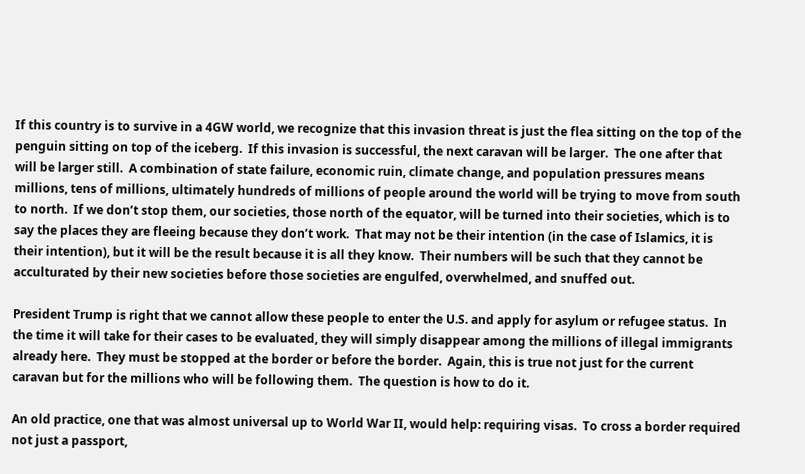If this country is to survive in a 4GW world, we recognize that this invasion threat is just the flea sitting on the top of the penguin sitting on top of the iceberg.  If this invasion is successful, the next caravan will be larger.  The one after that will be larger still.  A combination of state failure, economic ruin, climate change, and population pressures means millions, tens of millions, ultimately hundreds of millions of people around the world will be trying to move from south to north.  If we don’t stop them, our societies, those north of the equator, will be turned into their societies, which is to say the places they are fleeing because they don’t work.  That may not be their intention (in the case of Islamics, it is their intention), but it will be the result because it is all they know.  Their numbers will be such that they cannot be acculturated by their new societies before those societies are engulfed, overwhelmed, and snuffed out.

President Trump is right that we cannot allow these people to enter the U.S. and apply for asylum or refugee status.  In the time it will take for their cases to be evaluated, they will simply disappear among the millions of illegal immigrants already here.  They must be stopped at the border or before the border.  Again, this is true not just for the current caravan but for the millions who will be following them.  The question is how to do it.

An old practice, one that was almost universal up to World War II, would help: requiring visas.  To cross a border required not just a passport,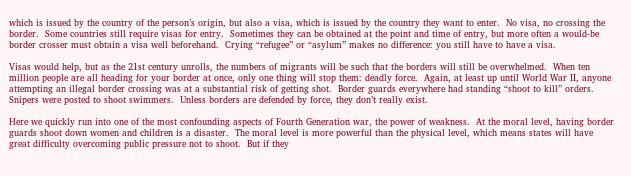which is issued by the country of the person’s origin, but also a visa, which is issued by the country they want to enter.  No visa, no crossing the border.  Some countries still require visas for entry.  Sometimes they can be obtained at the point and time of entry, but more often a would-be border crosser must obtain a visa well beforehand.  Crying “refugee” or “asylum” makes no difference: you still have to have a visa.

Visas would help, but as the 21st century unrolls, the numbers of migrants will be such that the borders will still be overwhelmed.  When ten million people are all heading for your border at once, only one thing will stop them: deadly force.  Again, at least up until World War II, anyone attempting an illegal border crossing was at a substantial risk of getting shot.  Border guards everywhere had standing “shoot to kill” orders.  Snipers were posted to shoot swimmers.  Unless borders are defended by force, they don’t really exist.

Here we quickly run into one of the most confounding aspects of Fourth Generation war, the power of weakness.  At the moral level, having border guards shoot down women and children is a disaster.  The moral level is more powerful than the physical level, which means states will have great difficulty overcoming public pressure not to shoot.  But if they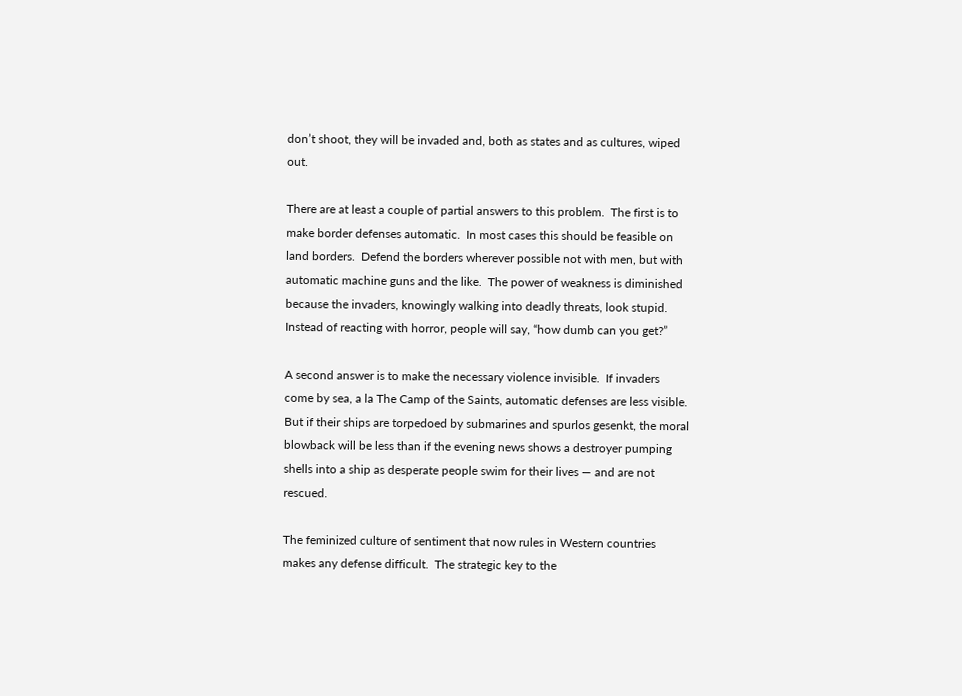don’t shoot, they will be invaded and, both as states and as cultures, wiped out.

There are at least a couple of partial answers to this problem.  The first is to make border defenses automatic.  In most cases this should be feasible on land borders.  Defend the borders wherever possible not with men, but with automatic machine guns and the like.  The power of weakness is diminished because the invaders, knowingly walking into deadly threats, look stupid.  Instead of reacting with horror, people will say, “how dumb can you get?”

A second answer is to make the necessary violence invisible.  If invaders come by sea, a la The Camp of the Saints, automatic defenses are less visible.  But if their ships are torpedoed by submarines and spurlos gesenkt, the moral blowback will be less than if the evening news shows a destroyer pumping shells into a ship as desperate people swim for their lives — and are not rescued.

The feminized culture of sentiment that now rules in Western countries makes any defense difficult.  The strategic key to the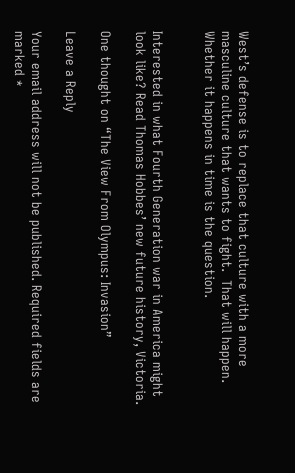West’s defense is to replace that culture with a more masculine culture that wants to fight.  That will happen.  Whether it happens in time is the question.


Interested in what Fourth Generation war in America might look like? Read Thomas Hobbes’ new future history, Victoria.

One thought on “The View From Olympus: Invasion”

Leave a Reply

Your email address will not be published. Required fields are marked *